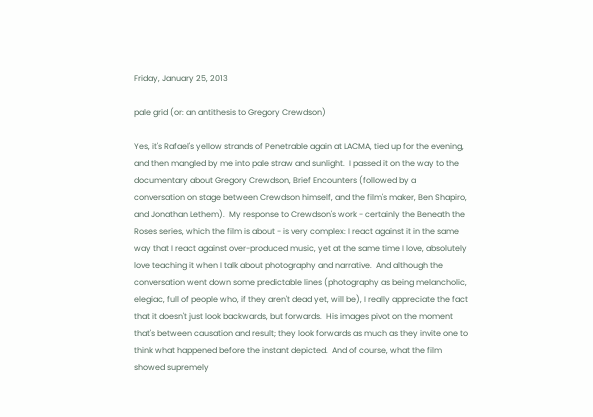Friday, January 25, 2013

pale grid (or: an antithesis to Gregory Crewdson)

Yes, it's Rafael's yellow strands of Penetrable again at LACMA, tied up for the evening, and then mangled by me into pale straw and sunlight.  I passed it on the way to the documentary about Gregory Crewdson, Brief Encounters (followed by a conversation on stage between Crewdson himself, and the film's maker, Ben Shapiro, and Jonathan Lethem).  My response to Crewdson's work - certainly the Beneath the Roses series, which the film is about - is very complex: I react against it in the same way that I react against over-produced music, yet at the same time I love, absolutely love teaching it when I talk about photography and narrative.  And although the conversation went down some predictable lines (photography as being melancholic, elegiac, full of people who, if they aren't dead yet, will be), I really appreciate the fact that it doesn't just look backwards, but forwards.  His images pivot on the moment that's between causation and result; they look forwards as much as they invite one to think what happened before the instant depicted.  And of course, what the film showed supremely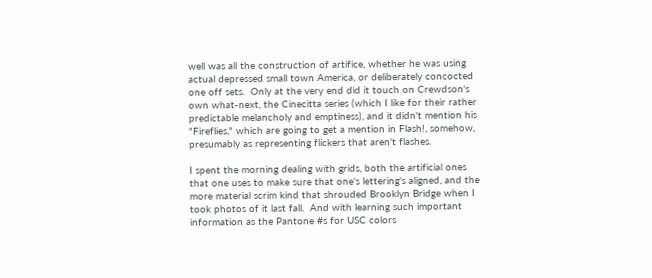well was all the construction of artifice, whether he was using actual depressed small town America, or deliberately concocted one off sets.  Only at the very end did it touch on Crewdson's own what-next, the Cinecitta series (which I like for their rather predictable melancholy and emptiness), and it didn't mention his "Fireflies," which are going to get a mention in Flash!, somehow, presumably as representing flickers that aren't flashes.

I spent the morning dealing with grids, both the artificial ones that one uses to make sure that one's lettering's aligned, and the more material scrim kind that shrouded Brooklyn Bridge when I took photos of it last fall.  And with learning such important information as the Pantone #s for USC colors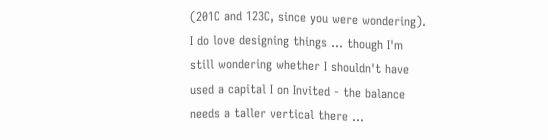(201C and 123C, since you were wondering).  I do love designing things ... though I'm still wondering whether I shouldn't have used a capital I on Invited - the balance needs a taller vertical there ...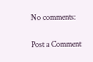No comments:

Post a Comment